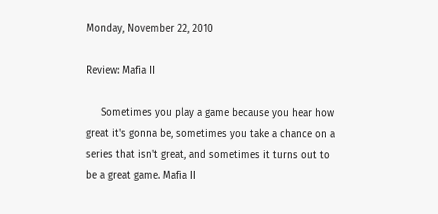Monday, November 22, 2010

Review: Mafia II

     Sometimes you play a game because you hear how great it's gonna be, sometimes you take a chance on a series that isn't great, and sometimes it turns out to be a great game. Mafia II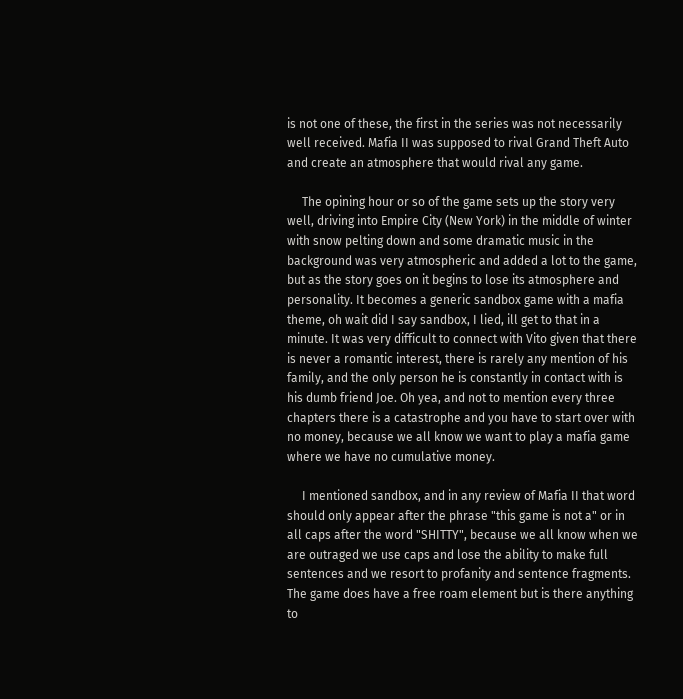is not one of these, the first in the series was not necessarily well received. Mafia II was supposed to rival Grand Theft Auto and create an atmosphere that would rival any game.

     The opining hour or so of the game sets up the story very well, driving into Empire City (New York) in the middle of winter with snow pelting down and some dramatic music in the background was very atmospheric and added a lot to the game, but as the story goes on it begins to lose its atmosphere and personality. It becomes a generic sandbox game with a mafia theme, oh wait did I say sandbox, I lied, ill get to that in a minute. It was very difficult to connect with Vito given that there is never a romantic interest, there is rarely any mention of his family, and the only person he is constantly in contact with is his dumb friend Joe. Oh yea, and not to mention every three chapters there is a catastrophe and you have to start over with no money, because we all know we want to play a mafia game where we have no cumulative money.

     I mentioned sandbox, and in any review of Mafia II that word should only appear after the phrase "this game is not a" or in all caps after the word "SHITTY", because we all know when we are outraged we use caps and lose the ability to make full sentences and we resort to profanity and sentence fragments. The game does have a free roam element but is there anything to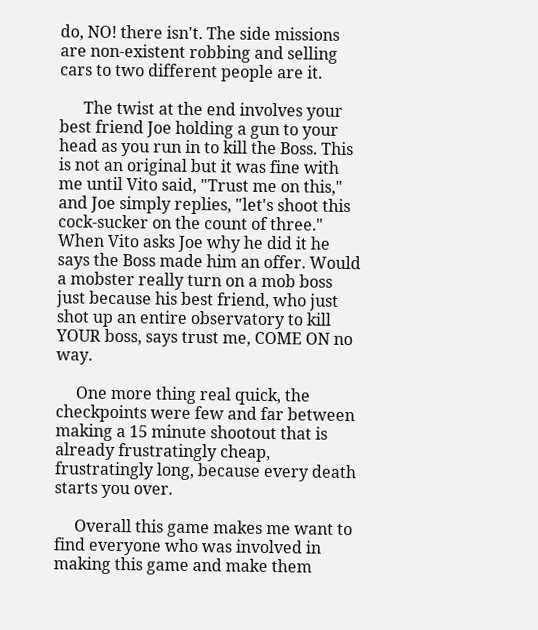do, NO! there isn't. The side missions are non-existent robbing and selling cars to two different people are it.

      The twist at the end involves your best friend Joe holding a gun to your head as you run in to kill the Boss. This is not an original but it was fine with me until Vito said, "Trust me on this," and Joe simply replies, "let's shoot this cock-sucker on the count of three." When Vito asks Joe why he did it he says the Boss made him an offer. Would a mobster really turn on a mob boss just because his best friend, who just shot up an entire observatory to kill YOUR boss, says trust me, COME ON no way.

     One more thing real quick, the checkpoints were few and far between making a 15 minute shootout that is already frustratingly cheap, frustratingly long, because every death starts you over.

     Overall this game makes me want to find everyone who was involved in making this game and make them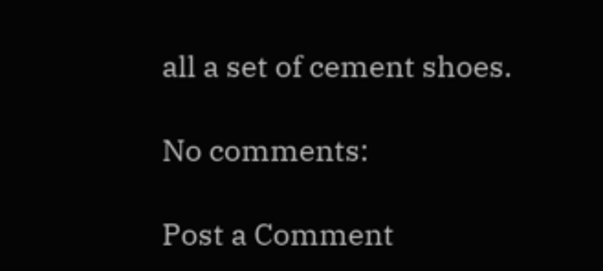all a set of cement shoes.

No comments:

Post a Comment